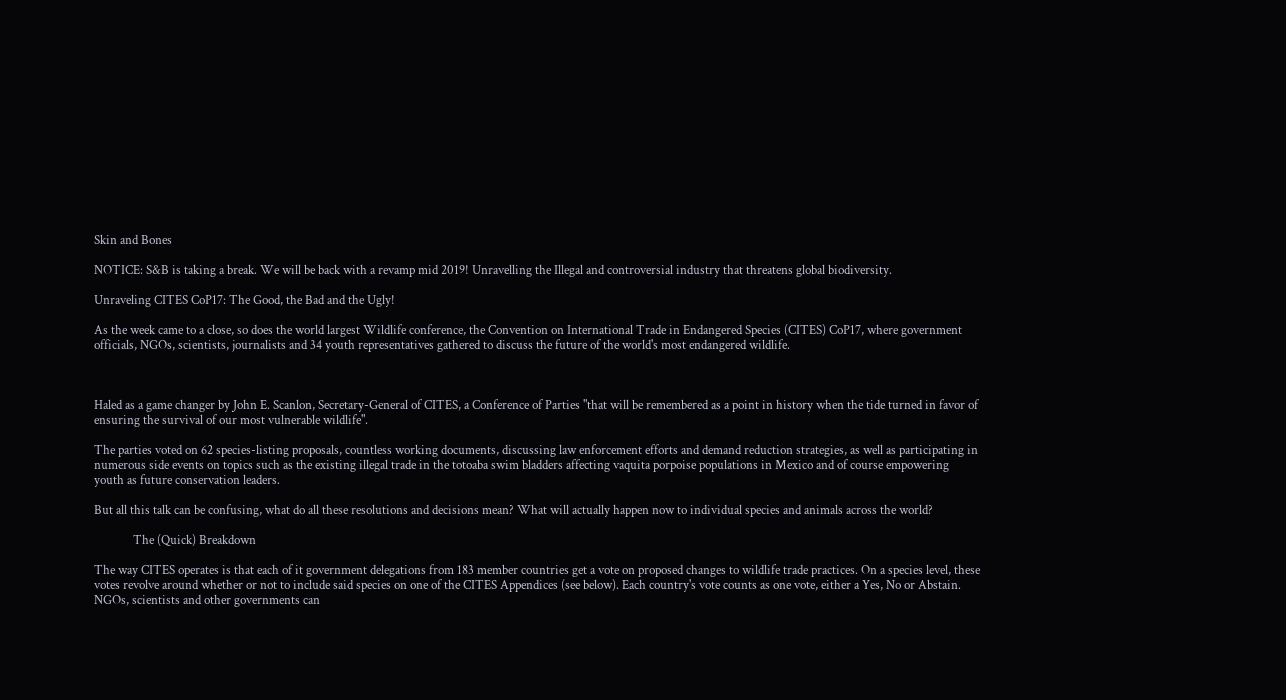Skin and Bones

NOTICE: S&B is taking a break. We will be back with a revamp mid 2019! Unravelling the Illegal and controversial industry that threatens global biodiversity.

Unraveling CITES CoP17: The Good, the Bad and the Ugly!

As the week came to a close, so does the world largest Wildlife conference, the Convention on International Trade in Endangered Species (CITES) CoP17, where government officials, NGOs, scientists, journalists and 34 youth representatives gathered to discuss the future of the world's most endangered wildlife.



Haled as a game changer by John E. Scanlon, Secretary-General of CITES, a Conference of Parties "that will be remembered as a point in history when the tide turned in favor of ensuring the survival of our most vulnerable wildlife".

The parties voted on 62 species-listing proposals, countless working documents, discussing law enforcement efforts and demand reduction strategies, as well as participating in numerous side events on topics such as the existing illegal trade in the totoaba swim bladders affecting vaquita porpoise populations in Mexico and of course empowering youth as future conservation leaders.

But all this talk can be confusing, what do all these resolutions and decisions mean? What will actually happen now to individual species and animals across the world?

             The (Quick) Breakdown

The way CITES operates is that each of it government delegations from 183 member countries get a vote on proposed changes to wildlife trade practices. On a species level, these votes revolve around whether or not to include said species on one of the CITES Appendices (see below). Each country's vote counts as one vote, either a Yes, No or Abstain. NGOs, scientists and other governments can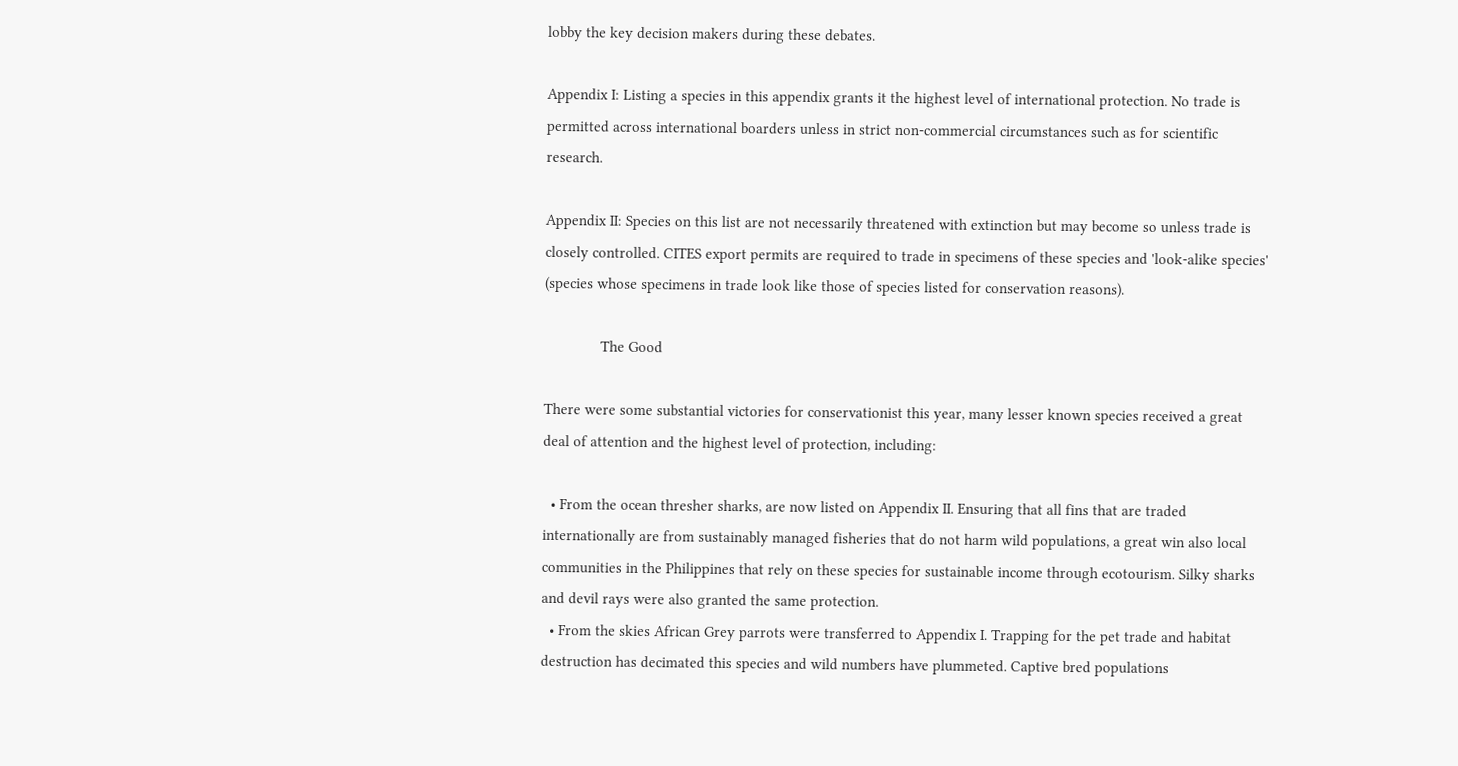lobby the key decision makers during these debates.

Appendix I: Listing a species in this appendix grants it the highest level of international protection. No trade is permitted across international boarders unless in strict non-commercial circumstances such as for scientific research.

Appendix II: Species on this list are not necessarily threatened with extinction but may become so unless trade is closely controlled. CITES export permits are required to trade in specimens of these species and 'look-alike species' (species whose specimens in trade look like those of species listed for conservation reasons).

              The Good

There were some substantial victories for conservationist this year, many lesser known species received a great deal of attention and the highest level of protection, including:

  • From the ocean thresher sharks, are now listed on Appendix II. Ensuring that all fins that are traded internationally are from sustainably managed fisheries that do not harm wild populations, a great win also local communities in the Philippines that rely on these species for sustainable income through ecotourism. Silky sharks and devil rays were also granted the same protection.
  • From the skies African Grey parrots were transferred to Appendix I. Trapping for the pet trade and habitat destruction has decimated this species and wild numbers have plummeted. Captive bred populations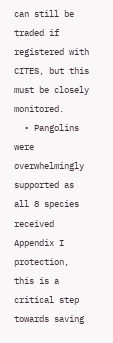can still be traded if registered with CITES, but this must be closely monitored.
  • Pangolins were overwhelmingly supported as all 8 species received Appendix I protection, this is a critical step towards saving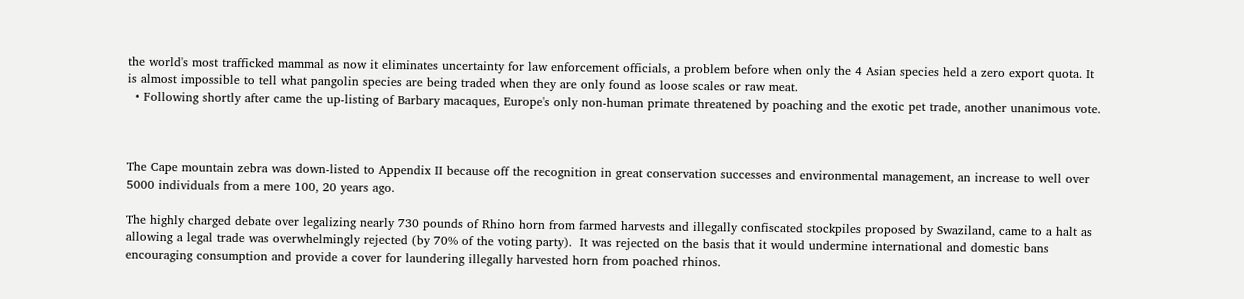the world's most trafficked mammal as now it eliminates uncertainty for law enforcement officials, a problem before when only the 4 Asian species held a zero export quota. It is almost impossible to tell what pangolin species are being traded when they are only found as loose scales or raw meat.
  • Following shortly after came the up-listing of Barbary macaques, Europe's only non-human primate threatened by poaching and the exotic pet trade, another unanimous vote.



The Cape mountain zebra was down-listed to Appendix II because off the recognition in great conservation successes and environmental management, an increase to well over 5000 individuals from a mere 100, 20 years ago.

The highly charged debate over legalizing nearly 730 pounds of Rhino horn from farmed harvests and illegally confiscated stockpiles proposed by Swaziland, came to a halt as allowing a legal trade was overwhelmingly rejected (by 70% of the voting party).  It was rejected on the basis that it would undermine international and domestic bans encouraging consumption and provide a cover for laundering illegally harvested horn from poached rhinos.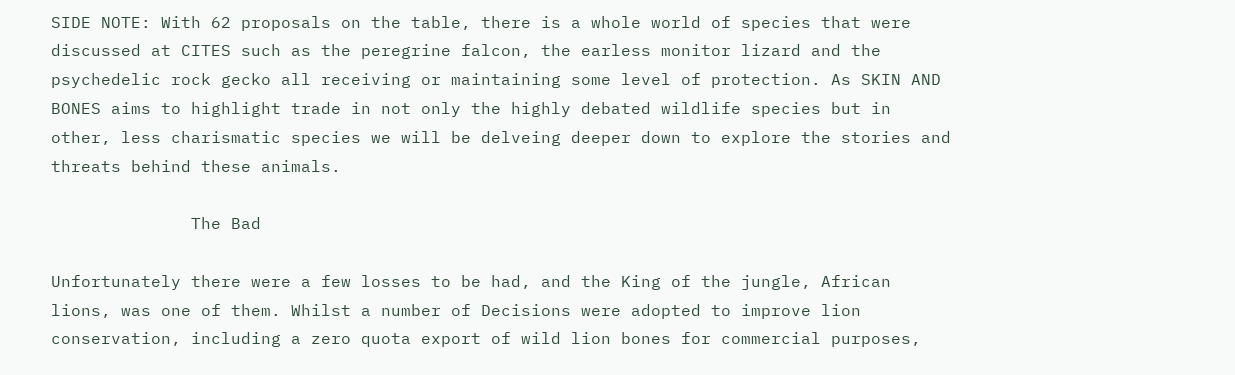SIDE NOTE: With 62 proposals on the table, there is a whole world of species that were discussed at CITES such as the peregrine falcon, the earless monitor lizard and the psychedelic rock gecko all receiving or maintaining some level of protection. As SKIN AND BONES aims to highlight trade in not only the highly debated wildlife species but in other, less charismatic species we will be delveing deeper down to explore the stories and threats behind these animals.

              The Bad

Unfortunately there were a few losses to be had, and the King of the jungle, African lions, was one of them. Whilst a number of Decisions were adopted to improve lion conservation, including a zero quota export of wild lion bones for commercial purposes,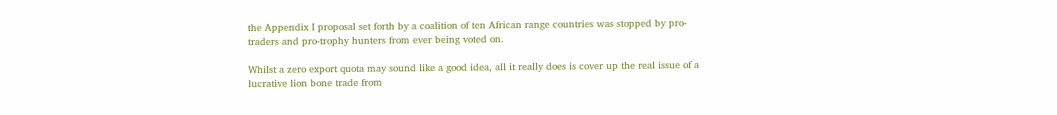the Appendix I proposal set forth by a coalition of ten African range countries was stopped by pro-traders and pro-trophy hunters from ever being voted on.

Whilst a zero export quota may sound like a good idea, all it really does is cover up the real issue of a lucrative lion bone trade from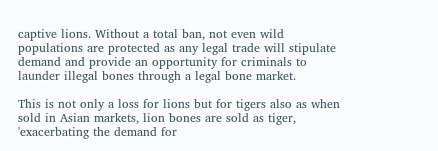captive lions. Without a total ban, not even wild populations are protected as any legal trade will stipulate demand and provide an opportunity for criminals to launder illegal bones through a legal bone market.

This is not only a loss for lions but for tigers also as when sold in Asian markets, lion bones are sold as tiger, 'exacerbating the demand for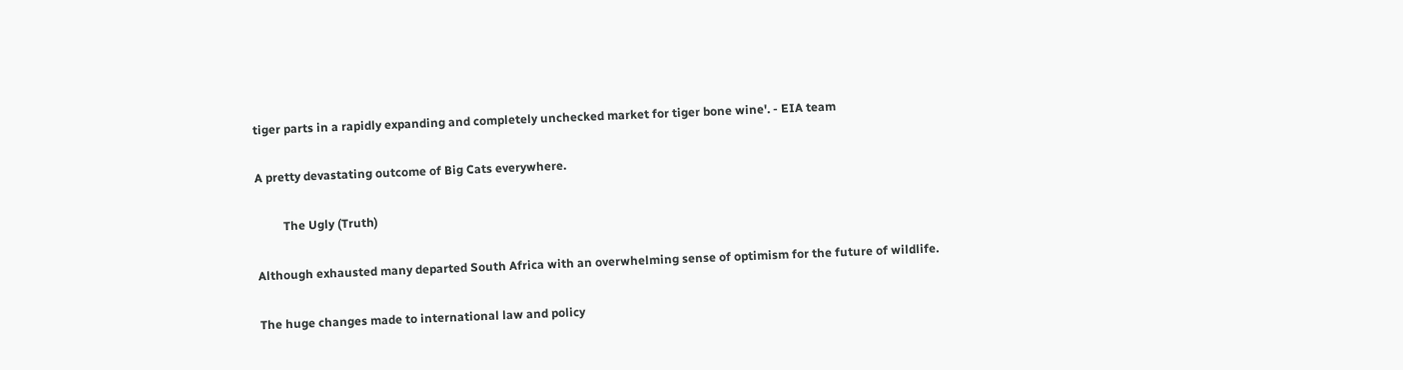tiger parts in a rapidly expanding and completely unchecked market for tiger bone wine'. - EIA team

A pretty devastating outcome of Big Cats everywhere.

         The Ugly (Truth)

Although exhausted many departed South Africa with an overwhelming sense of optimism for the future of wildlife.

The huge changes made to international law and policy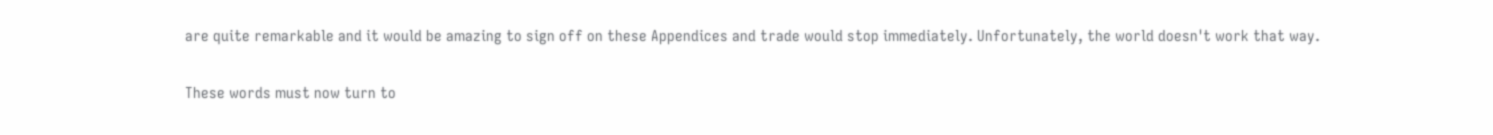are quite remarkable and it would be amazing to sign off on these Appendices and trade would stop immediately. Unfortunately, the world doesn't work that way.

These words must now turn to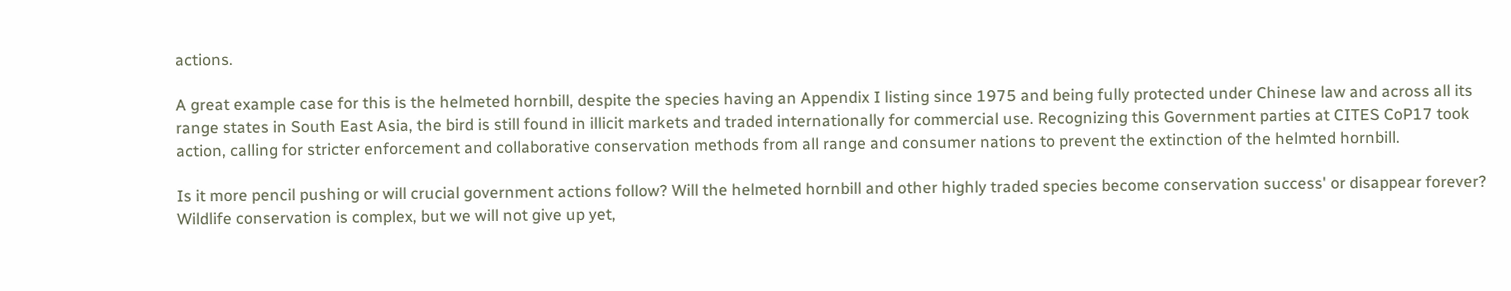actions.

A great example case for this is the helmeted hornbill, despite the species having an Appendix I listing since 1975 and being fully protected under Chinese law and across all its range states in South East Asia, the bird is still found in illicit markets and traded internationally for commercial use. Recognizing this Government parties at CITES CoP17 took action, calling for stricter enforcement and collaborative conservation methods from all range and consumer nations to prevent the extinction of the helmted hornbill.

Is it more pencil pushing or will crucial government actions follow? Will the helmeted hornbill and other highly traded species become conservation success' or disappear forever? Wildlife conservation is complex, but we will not give up yet,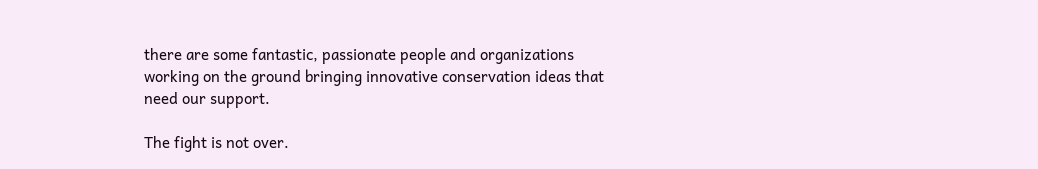there are some fantastic, passionate people and organizations working on the ground bringing innovative conservation ideas that need our support.

The fight is not over.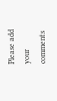Please add your comments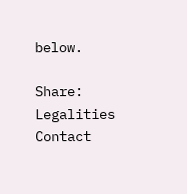below.

Share:                                                      Legalities             Contact